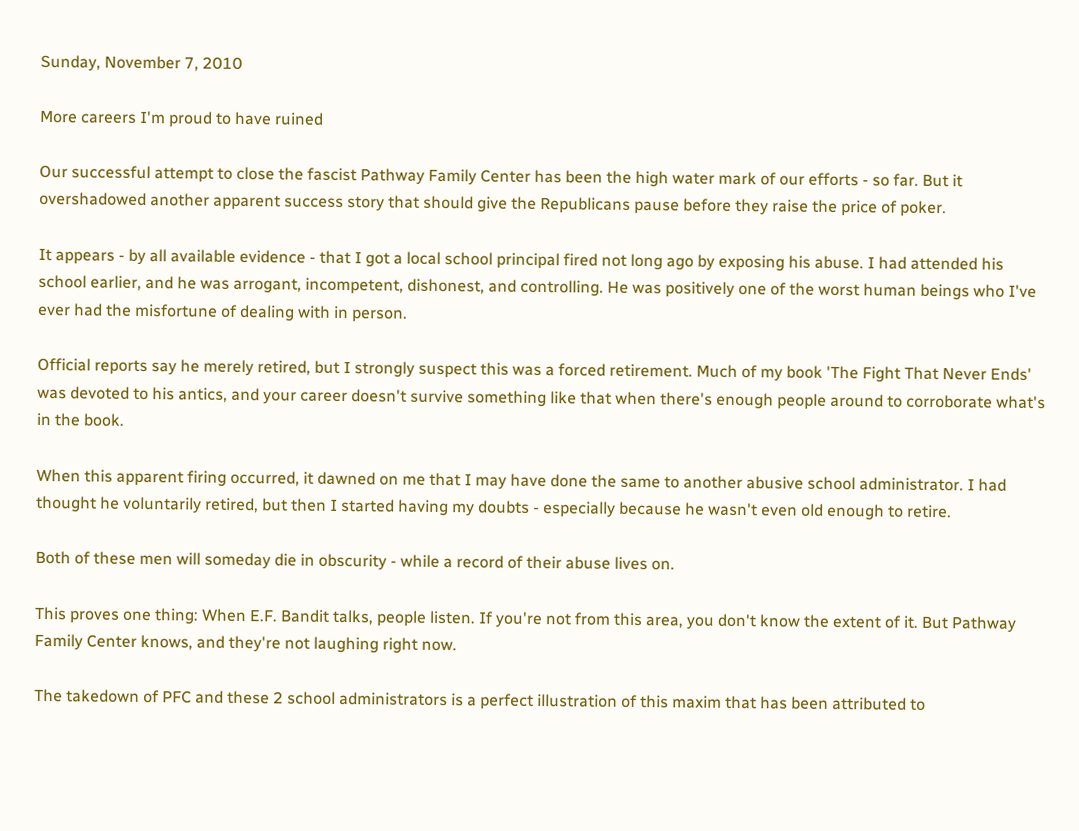Sunday, November 7, 2010

More careers I'm proud to have ruined

Our successful attempt to close the fascist Pathway Family Center has been the high water mark of our efforts - so far. But it overshadowed another apparent success story that should give the Republicans pause before they raise the price of poker.

It appears - by all available evidence - that I got a local school principal fired not long ago by exposing his abuse. I had attended his school earlier, and he was arrogant, incompetent, dishonest, and controlling. He was positively one of the worst human beings who I've ever had the misfortune of dealing with in person.

Official reports say he merely retired, but I strongly suspect this was a forced retirement. Much of my book 'The Fight That Never Ends' was devoted to his antics, and your career doesn't survive something like that when there's enough people around to corroborate what's in the book.

When this apparent firing occurred, it dawned on me that I may have done the same to another abusive school administrator. I had thought he voluntarily retired, but then I started having my doubts - especially because he wasn't even old enough to retire.

Both of these men will someday die in obscurity - while a record of their abuse lives on.

This proves one thing: When E.F. Bandit talks, people listen. If you're not from this area, you don't know the extent of it. But Pathway Family Center knows, and they're not laughing right now.

The takedown of PFC and these 2 school administrators is a perfect illustration of this maxim that has been attributed to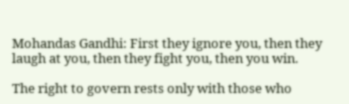Mohandas Gandhi: First they ignore you, then they laugh at you, then they fight you, then you win.

The right to govern rests only with those who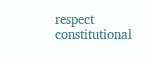respect constitutional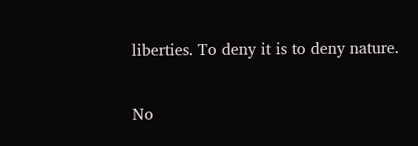liberties. To deny it is to deny nature.

No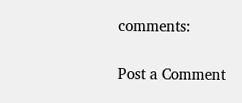comments:

Post a Comment